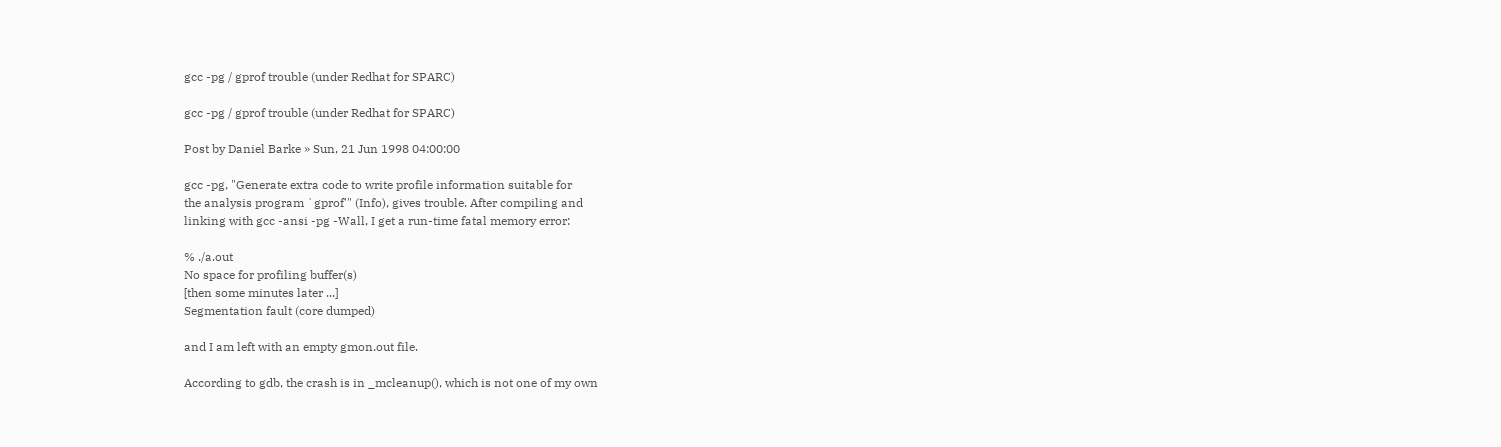gcc -pg / gprof trouble (under Redhat for SPARC)

gcc -pg / gprof trouble (under Redhat for SPARC)

Post by Daniel Barke » Sun, 21 Jun 1998 04:00:00

gcc -pg, "Generate extra code to write profile information suitable for
the analysis program `gprof'" (Info), gives trouble. After compiling and
linking with gcc -ansi -pg -Wall, I get a run-time fatal memory error:

% ./a.out
No space for profiling buffer(s)
[then some minutes later ...]
Segmentation fault (core dumped)

and I am left with an empty gmon.out file.

According to gdb, the crash is in _mcleanup(), which is not one of my own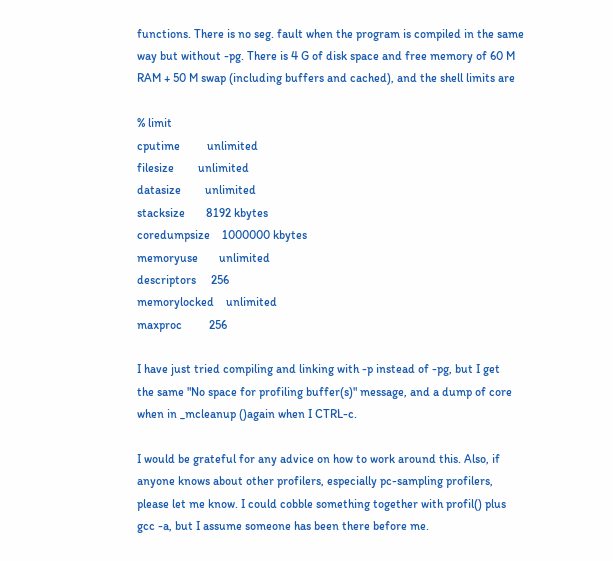functions. There is no seg. fault when the program is compiled in the same
way but without -pg. There is 4 G of disk space and free memory of 60 M
RAM + 50 M swap (including buffers and cached), and the shell limits are

% limit
cputime         unlimited
filesize        unlimited
datasize        unlimited
stacksize       8192 kbytes
coredumpsize    1000000 kbytes
memoryuse       unlimited
descriptors     256
memorylocked    unlimited
maxproc         256

I have just tried compiling and linking with -p instead of -pg, but I get
the same "No space for profiling buffer(s)" message, and a dump of core
when in _mcleanup ()again when I CTRL-c.

I would be grateful for any advice on how to work around this. Also, if
anyone knows about other profilers, especially pc-sampling profilers,
please let me know. I could cobble something together with profil() plus
gcc -a, but I assume someone has been there before me.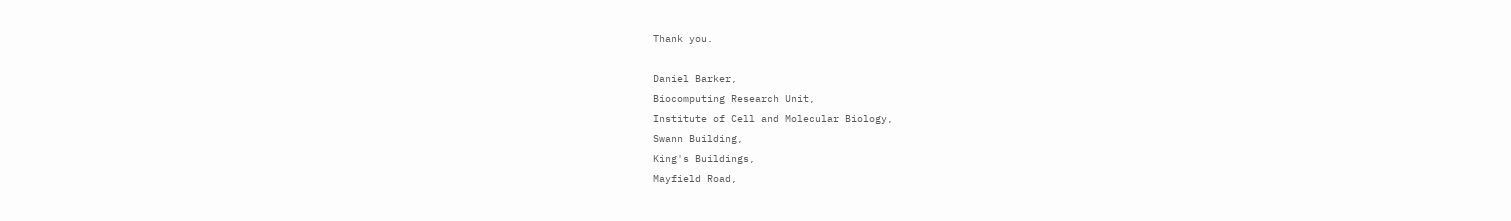Thank you.

Daniel Barker,
Biocomputing Research Unit,
Institute of Cell and Molecular Biology,
Swann Building,
King's Buildings,
Mayfield Road,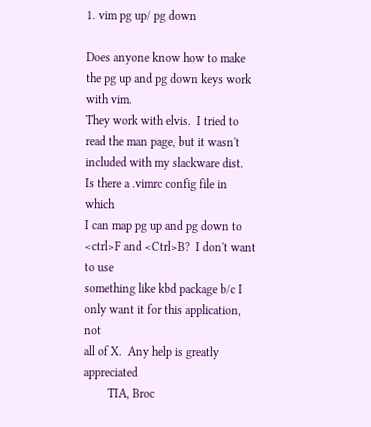1. vim pg up/ pg down

Does anyone know how to make the pg up and pg down keys work with vim.
They work with elvis.  I tried to read the man page, but it wasn't
included with my slackware dist.  Is there a .vimrc config file in which
I can map pg up and pg down to <ctrl>F and <Ctrl>B?  I don't want to use
something like kbd package b/c I only want it for this application, not
all of X.  Any help is greatly appreciated
        TIA, Broc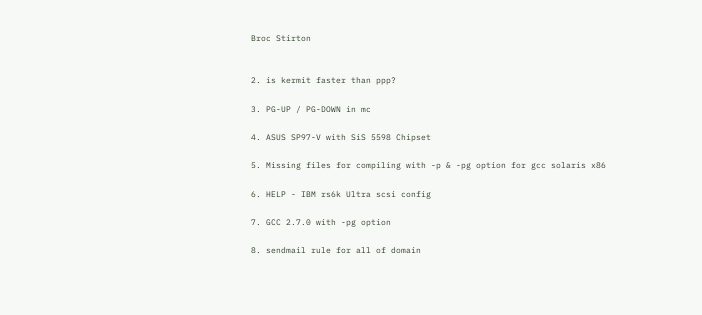Broc Stirton


2. is kermit faster than ppp?

3. PG-UP / PG-DOWN in mc

4. ASUS SP97-V with SiS 5598 Chipset

5. Missing files for compiling with -p & -pg option for gcc solaris x86

6. HELP - IBM rs6k Ultra scsi config

7. GCC 2.7.0 with -pg option

8. sendmail rule for all of domain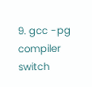9. gcc -pg compiler switch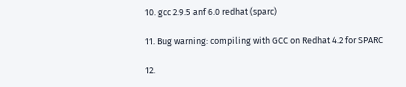10. gcc 2.9.5 anf 6.0 redhat (sparc)

11. Bug warning: compiling with GCC on Redhat 4.2 for SPARC

12.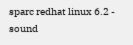sparc redhat linux 6.2 - sound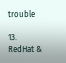trouble

13. RedHat &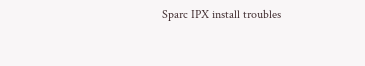Sparc IPX install troubles